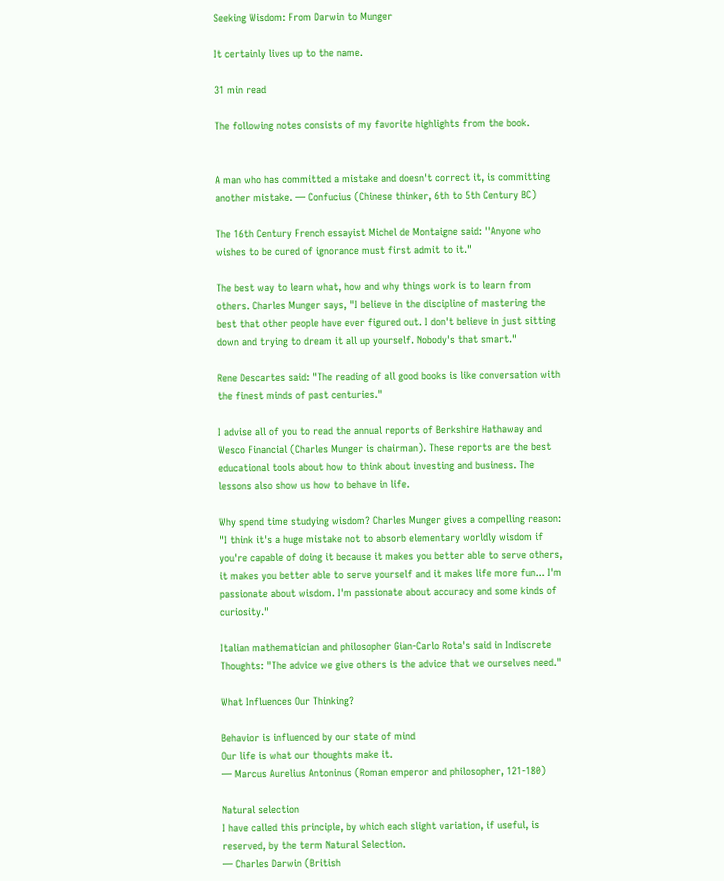Seeking Wisdom: From Darwin to Munger

It certainly lives up to the name.

31 min read

The following notes consists of my favorite highlights from the book.


A man who has committed a mistake and doesn't correct it, is committing another mistake. — Confucius (Chinese thinker, 6th to 5th Century BC)

The 16th Century French essayist Michel de Montaigne said: ''Anyone who wishes to be cured of ignorance must first admit to it."

The best way to learn what, how and why things work is to learn from others. Charles Munger says, "I believe in the discipline of mastering the best that other people have ever figured out. I don't believe in just sitting down and trying to dream it all up yourself. Nobody's that smart."

Rene Descartes said: "The reading of all good books is like conversation with the finest minds of past centuries."

I advise all of you to read the annual reports of Berkshire Hathaway and Wesco Financial (Charles Munger is chairman). These reports are the best educational tools about how to think about investing and business. The lessons also show us how to behave in life.

Why spend time studying wisdom? Charles Munger gives a compelling reason: "I think it's a huge mistake not to absorb elementary worldly wisdom if you're capable of doing it because it makes you better able to serve others, it makes you better able to serve yourself and it makes life more fun... I'm passionate about wisdom. I'm passionate about accuracy and some kinds of curiosity."

Italian mathematician and philosopher Gian-Carlo Rota's said in Indiscrete Thoughts: "The advice we give others is the advice that we ourselves need."

What Influences Our Thinking?

Behavior is influenced by our state of mind
Our life is what our thoughts make it.
— Marcus Aurelius Antoninus (Roman emperor and philosopher, 121-180)

Natural selection
I have called this principle, by which each slight variation, if useful, is reserved, by the term Natural Selection.
— Charles Darwin (British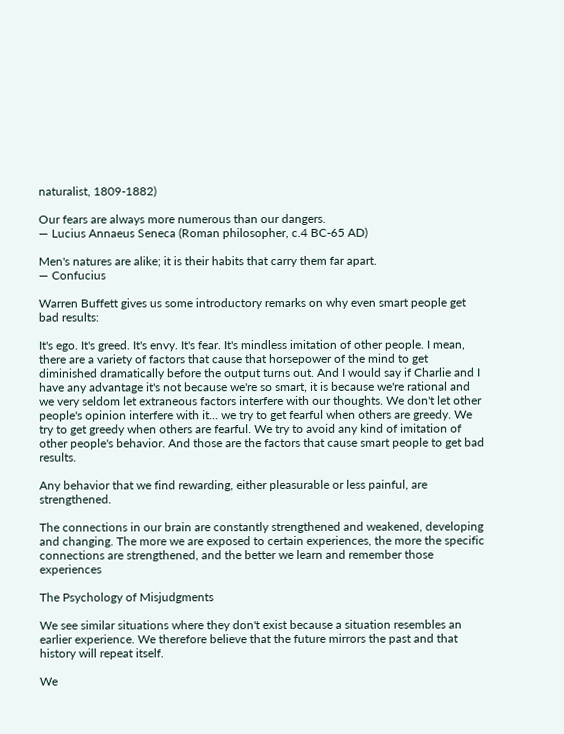naturalist, 1809-1882)

Our fears are always more numerous than our dangers.
— Lucius Annaeus Seneca (Roman philosopher, c.4 BC-65 AD)

Men's natures are alike; it is their habits that carry them far apart.
— Confucius

Warren Buffett gives us some introductory remarks on why even smart people get bad results:

It's ego. It's greed. It's envy. It's fear. It's mindless imitation of other people. I mean, there are a variety of factors that cause that horsepower of the mind to get diminished dramatically before the output turns out. And I would say if Charlie and I have any advantage it's not because we're so smart, it is because we're rational and we very seldom let extraneous factors interfere with our thoughts. We don't let other people's opinion interfere with it... we try to get fearful when others are greedy. We try to get greedy when others are fearful. We try to avoid any kind of imitation of other people's behavior. And those are the factors that cause smart people to get bad results.

Any behavior that we find rewarding, either pleasurable or less painful, are strengthened.

The connections in our brain are constantly strengthened and weakened, developing and changing. The more we are exposed to certain experiences, the more the specific connections are strengthened, and the better we learn and remember those experiences

The Psychology of Misjudgments

We see similar situations where they don't exist because a situation resembles an earlier experience. We therefore believe that the future mirrors the past and that history will repeat itself.

We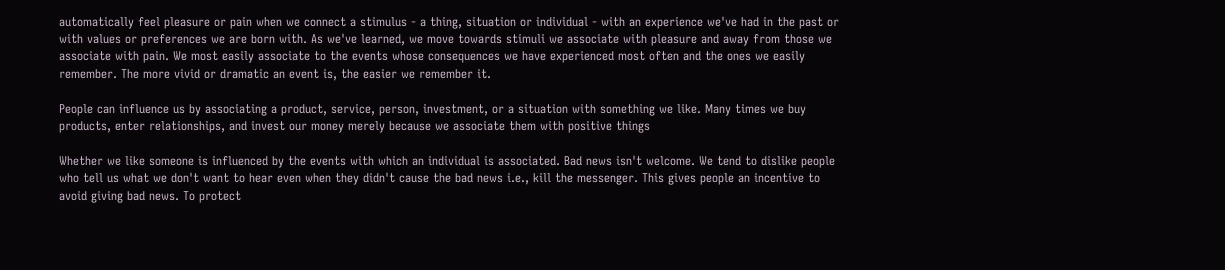automatically feel pleasure or pain when we connect a stimulus - a thing, situation or individual - with an experience we've had in the past or with values or preferences we are born with. As we've learned, we move towards stimuli we associate with pleasure and away from those we associate with pain. We most easily associate to the events whose consequences we have experienced most often and the ones we easily remember. The more vivid or dramatic an event is, the easier we remember it.

People can influence us by associating a product, service, person, investment, or a situation with something we like. Many times we buy products, enter relationships, and invest our money merely because we associate them with positive things

Whether we like someone is influenced by the events with which an individual is associated. Bad news isn't welcome. We tend to dislike people who tell us what we don't want to hear even when they didn't cause the bad news i.e., kill the messenger. This gives people an incentive to avoid giving bad news. To protect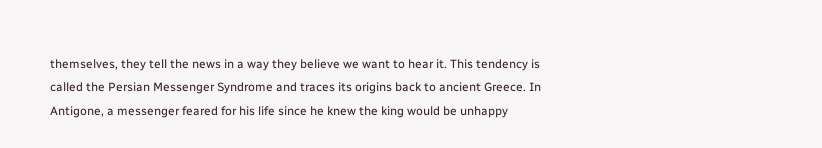themselves, they tell the news in a way they believe we want to hear it. This tendency is called the Persian Messenger Syndrome and traces its origins back to ancient Greece. In Antigone, a messenger feared for his life since he knew the king would be unhappy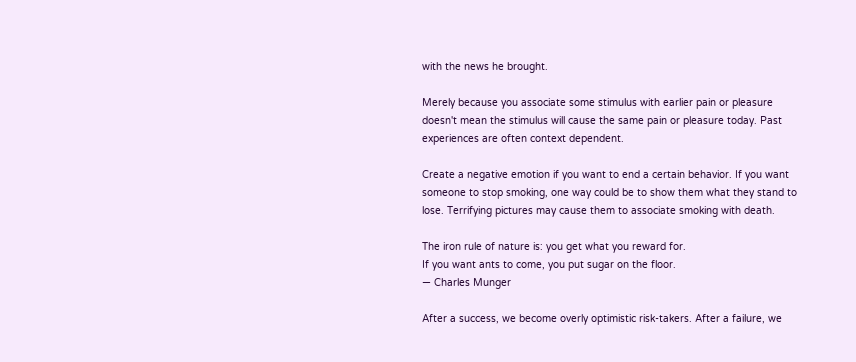with the news he brought.

Merely because you associate some stimulus with earlier pain or pleasure doesn't mean the stimulus will cause the same pain or pleasure today. Past experiences are often context dependent.

Create a negative emotion if you want to end a certain behavior. If you want someone to stop smoking, one way could be to show them what they stand to lose. Terrifying pictures may cause them to associate smoking with death.

The iron rule of nature is: you get what you reward for.
If you want ants to come, you put sugar on the floor.
— Charles Munger

After a success, we become overly optimistic risk-takers. After a failure, we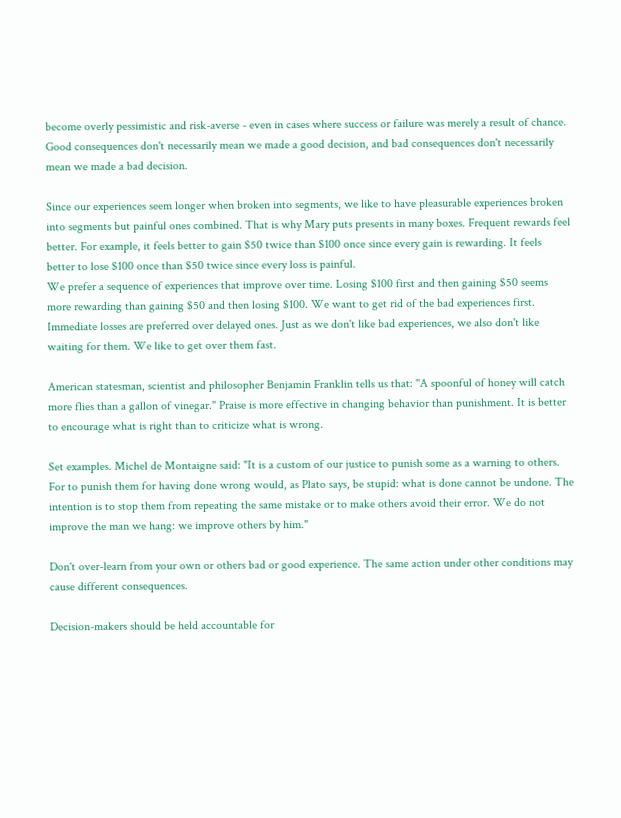become overly pessimistic and risk-averse - even in cases where success or failure was merely a result of chance. Good consequences don't necessarily mean we made a good decision, and bad consequences don't necessarily mean we made a bad decision.

Since our experiences seem longer when broken into segments, we like to have pleasurable experiences broken into segments but painful ones combined. That is why Mary puts presents in many boxes. Frequent rewards feel better. For example, it feels better to gain $50 twice than $100 once since every gain is rewarding. It feels better to lose $100 once than $50 twice since every loss is painful.
We prefer a sequence of experiences that improve over time. Losing $100 first and then gaining $50 seems more rewarding than gaining $50 and then losing $100. We want to get rid of the bad experiences first. Immediate losses are preferred over delayed ones. Just as we don't like bad experiences, we also don't like waiting for them. We like to get over them fast.

American statesman, scientist and philosopher Benjamin Franklin tells us that: ''A spoonful of honey will catch more flies than a gallon of vinegar." Praise is more effective in changing behavior than punishment. It is better to encourage what is right than to criticize what is wrong.

Set examples. Michel de Montaigne said: "It is a custom of our justice to punish some as a warning to others. For to punish them for having done wrong would, as Plato says, be stupid: what is done cannot be undone. The intention is to stop them from repeating the same mistake or to make others avoid their error. We do not improve the man we hang: we improve others by him."

Don't over-learn from your own or others bad or good experience. The same action under other conditions may cause different consequences.

Decision-makers should be held accountable for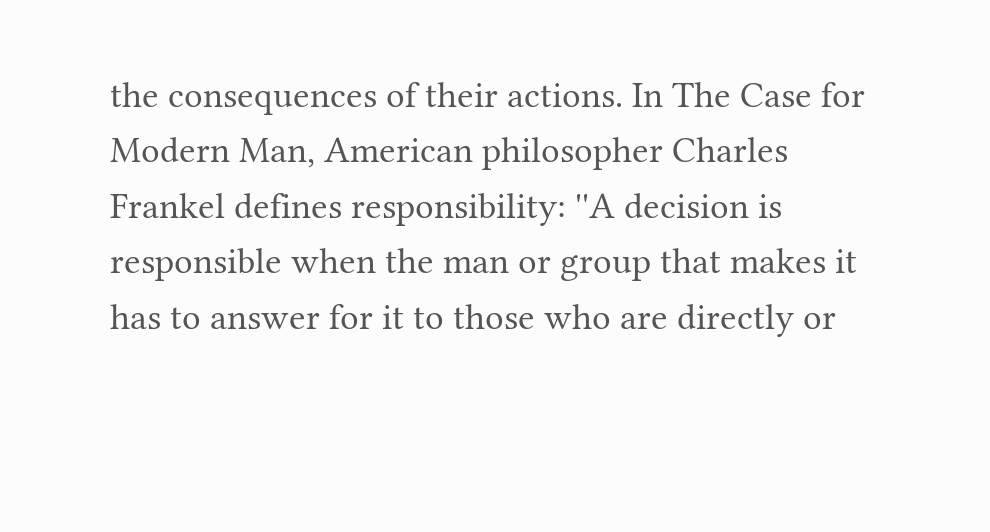the consequences of their actions. In The Case for Modern Man, American philosopher Charles Frankel defines responsibility: ''A decision is responsible when the man or group that makes it has to answer for it to those who are directly or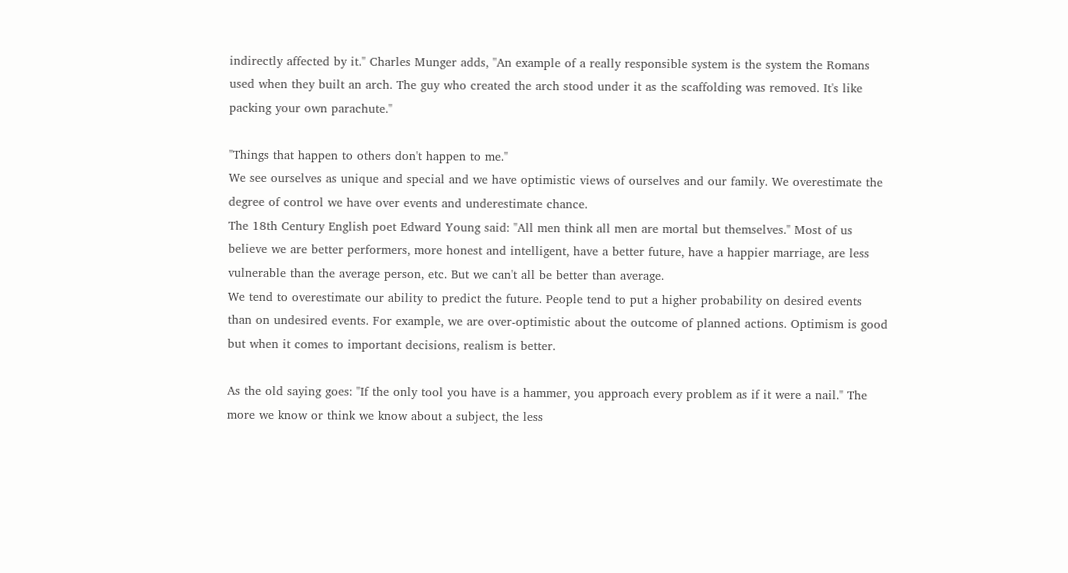indirectly affected by it." Charles Munger adds, ''An example of a really responsible system is the system the Romans used when they built an arch. The guy who created the arch stood under it as the scaffolding was removed. It's like packing your own parachute."

"Things that happen to others don't happen to me."
We see ourselves as unique and special and we have optimistic views of ourselves and our family. We overestimate the degree of control we have over events and underestimate chance.
The 18th Century English poet Edward Young said: "All men think all men are mortal but themselves." Most of us believe we are better performers, more honest and intelligent, have a better future, have a happier marriage, are less vulnerable than the average person, etc. But we can't all be better than average.
We tend to overestimate our ability to predict the future. People tend to put a higher probability on desired events than on undesired events. For example, we are over-optimistic about the outcome of planned actions. Optimism is good but when it comes to important decisions, realism is better.

As the old saying goes: "If the only tool you have is a hammer, you approach every problem as if it were a nail." The more we know or think we know about a subject, the less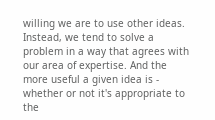willing we are to use other ideas. Instead, we tend to solve a problem in a way that agrees with our area of expertise. And the more useful a given idea is - whether or not it's appropriate to the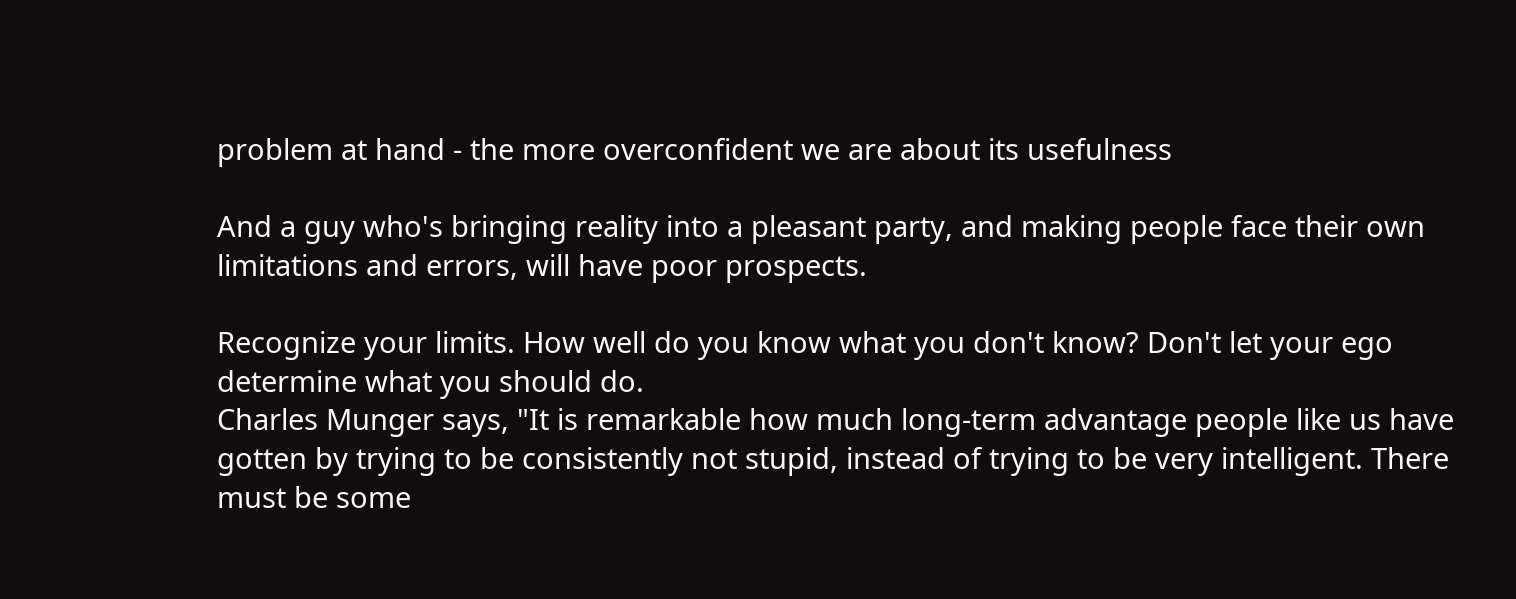problem at hand - the more overconfident we are about its usefulness

And a guy who's bringing reality into a pleasant party, and making people face their own limitations and errors, will have poor prospects.

Recognize your limits. How well do you know what you don't know? Don't let your ego determine what you should do.
Charles Munger says, "It is remarkable how much long-term advantage people like us have gotten by trying to be consistently not stupid, instead of trying to be very intelligent. There must be some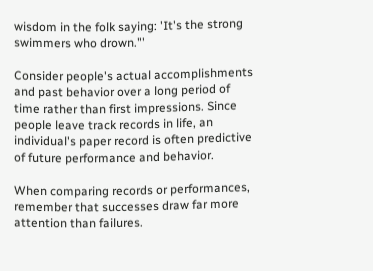wisdom in the folk saying: 'It's the strong swimmers who drown."'

Consider people's actual accomplishments and past behavior over a long period of time rather than first impressions. Since people leave track records in life, an individual's paper record is often predictive of future performance and behavior.

When comparing records or performances, remember that successes draw far more attention than failures.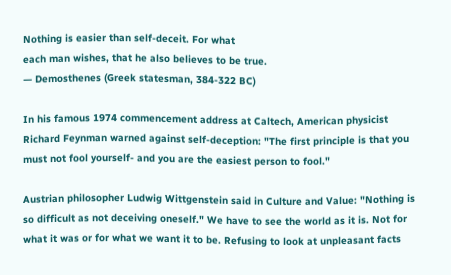Nothing is easier than self-deceit. For what
each man wishes, that he also believes to be true.
— Demosthenes (Greek statesman, 384-322 BC)

In his famous 1974 commencement address at Caltech, American physicist Richard Feynman warned against self-deception: "The first principle is that you must not fool yourself- and you are the easiest person to fool."

Austrian philosopher Ludwig Wittgenstein said in Culture and Value: "Nothing is so difficult as not deceiving oneself." We have to see the world as it is. Not for what it was or for what we want it to be. Refusing to look at unpleasant facts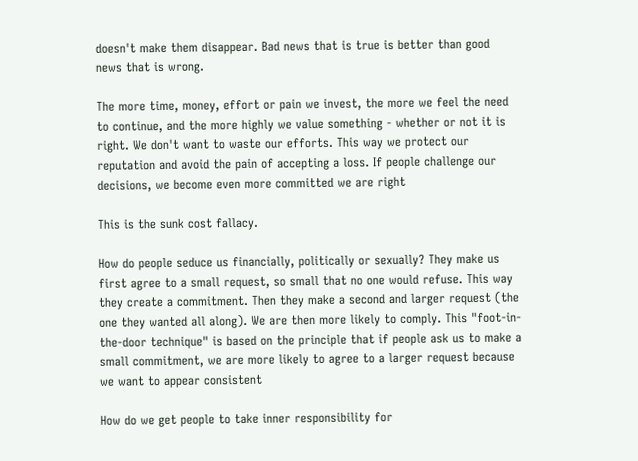doesn't make them disappear. Bad news that is true is better than good news that is wrong.

The more time, money, effort or pain we invest, the more we feel the need to continue, and the more highly we value something - whether or not it is right. We don't want to waste our efforts. This way we protect our reputation and avoid the pain of accepting a loss. If people challenge our decisions, we become even more committed we are right

This is the sunk cost fallacy.

How do people seduce us financially, politically or sexually? They make us first agree to a small request, so small that no one would refuse. This way they create a commitment. Then they make a second and larger request (the one they wanted all along). We are then more likely to comply. This "foot-in-the-door technique" is based on the principle that if people ask us to make a small commitment, we are more likely to agree to a larger request because we want to appear consistent

How do we get people to take inner responsibility for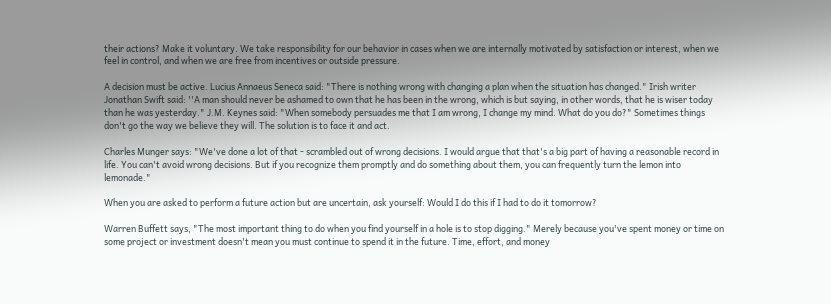their actions? Make it voluntary. We take responsibility for our behavior in cases when we are internally motivated by satisfaction or interest, when we feel in control, and when we are free from incentives or outside pressure.

A decision must be active. Lucius Annaeus Seneca said: "There is nothing wrong with changing a plan when the situation has changed." Irish writer Jonathan Swift said: ''A man should never be ashamed to own that he has been in the wrong, which is but saying, in other words, that he is wiser today than he was yesterday." J.M. Keynes said: "When somebody persuades me that I am wrong, I change my mind. What do you do?" Sometimes things don't go the way we believe they will. The solution is to face it and act.

Charles Munger says: "We've done a lot of that - scrambled out of wrong decisions. I would argue that that's a big part of having a reasonable record in life. You can't avoid wrong decisions. But if you recognize them promptly and do something about them, you can frequently turn the lemon into lemonade."

When you are asked to perform a future action but are uncertain, ask yourself: Would I do this if I had to do it tomorrow?

Warren Buffett says, "The most important thing to do when you find yourself in a hole is to stop digging." Merely because you've spent money or time on some project or investment doesn't mean you must continue to spend it in the future. Time, effort, and money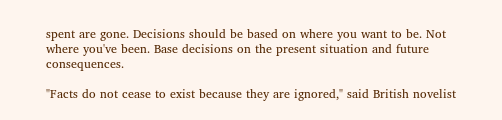spent are gone. Decisions should be based on where you want to be. Not where you've been. Base decisions on the present situation and future consequences.

"Facts do not cease to exist because they are ignored," said British novelist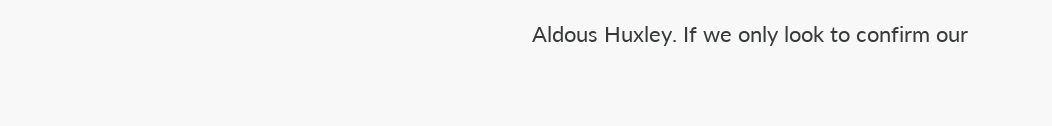Aldous Huxley. If we only look to confirm our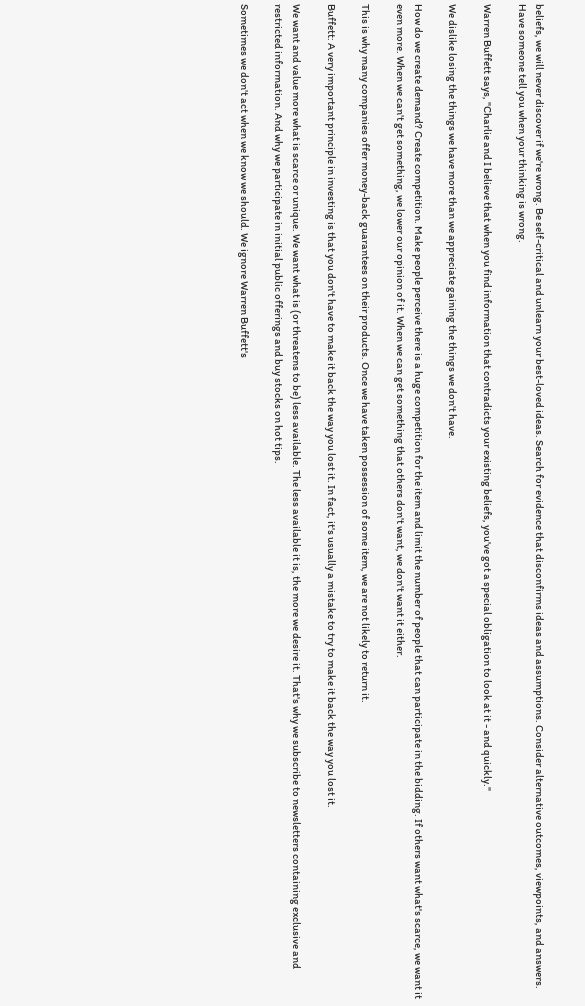beliefs, we will never discover if we're wrong. Be self-critical and unlearn your best-loved ideas. Search for evidence that disconfirms ideas and assumptions. Consider alternative outcomes, viewpoints, and answers. Have someone tell you when your thinking is wrong.

Warren Buffett says, "Charlie and I believe that when you find information that contradicts your existing beliefs, you've got a special obligation to look at it - and quickly."

We dislike losing the things we have more than we appreciate gaining the things we don't have.

How do we create demand? Create competition. Make people perceive there is a huge competition for the item and limit the number of people that can participate in the bidding. If others want what's scarce, we want it even more. When we can't get something, we lower our opinion of it. When we can get something that others don't want, we don't want it either.

This is why many companies offer money-back guarantees on their products. Once we have taken possession of some item, we are not likely to return it.

Buffett: A very important principle in investing is that you don't have to make it back the way you lost it. In fact, it's usually a mistake to try to make it back the way you lost it.

We want and value more what is scarce or unique. We want what is (or threatens to be) less available. The less available it is, the more we desire it. That's why we subscribe to newsletters containing exclusive and restricted information. And why we participate in initial public offerings and buy stocks on hot tips.

Sometimes we don't act when we know we should. We ignore Warren Buffett's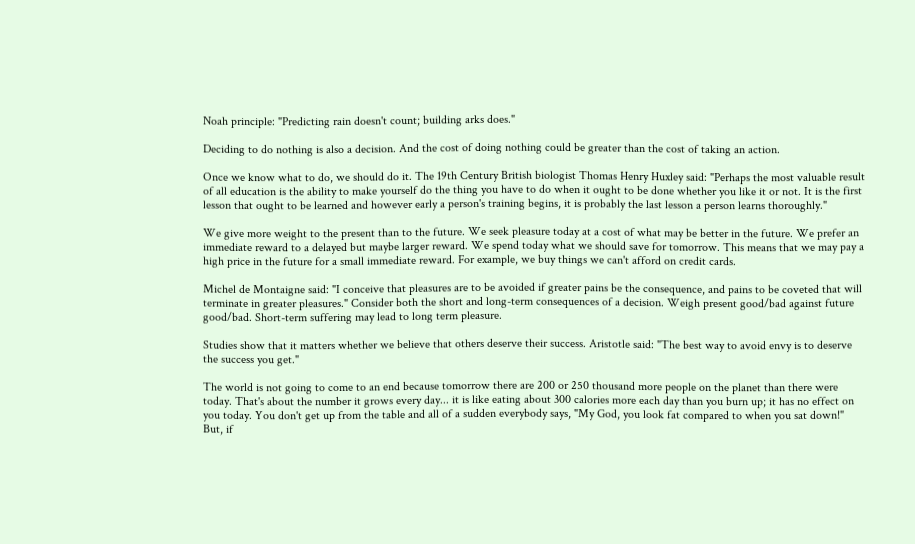Noah principle: "Predicting rain doesn't count; building arks does."

Deciding to do nothing is also a decision. And the cost of doing nothing could be greater than the cost of taking an action.

Once we know what to do, we should do it. The 19th Century British biologist Thomas Henry Huxley said: "Perhaps the most valuable result of all education is the ability to make yourself do the thing you have to do when it ought to be done whether you like it or not. It is the first lesson that ought to be learned and however early a person's training begins, it is probably the last lesson a person learns thoroughly."

We give more weight to the present than to the future. We seek pleasure today at a cost of what may be better in the future. We prefer an immediate reward to a delayed but maybe larger reward. We spend today what we should save for tomorrow. This means that we may pay a high price in the future for a small immediate reward. For example, we buy things we can't afford on credit cards.

Michel de Montaigne said: "I conceive that pleasures are to be avoided if greater pains be the consequence, and pains to be coveted that will terminate in greater pleasures." Consider both the short and long-term consequences of a decision. Weigh present good/bad against future good/bad. Short-term suffering may lead to long term pleasure.

Studies show that it matters whether we believe that others deserve their success. Aristotle said: "The best way to avoid envy is to deserve the success you get."

The world is not going to come to an end because tomorrow there are 200 or 250 thousand more people on the planet than there were today. That's about the number it grows every day... it is like eating about 300 calories more each day than you burn up; it has no effect on you today. You don't get up from the table and all of a sudden everybody says, "My God, you look fat compared to when you sat down!" But, if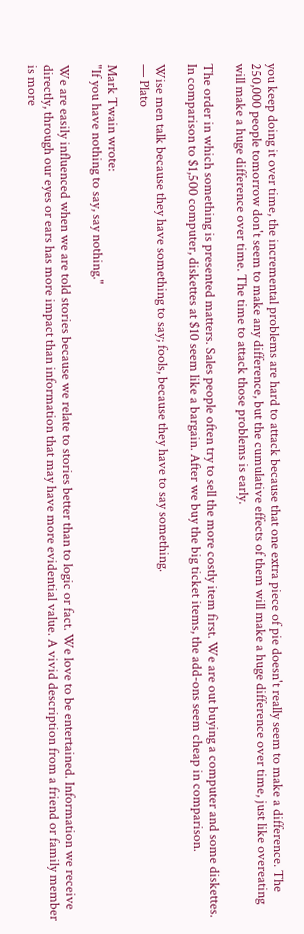you keep doing it over time, the incremental problems are hard to attack because that one extra piece of pie doesn't really seem to make a difference. The 250,000 people tomorrow don't seem to make any difference, but the cumulative effects of them will make a huge difference over time, just like overeating will make a huge difference over time. The time to attack those problems is early.

The order in which something is presented matters. Sales people often try to sell the more costly item first. We are out buying a computer and some diskettes. In comparison to $1,500 computer, diskettes at $10 seem like a bargain. After we buy the big ticket items, the add-ons seem cheap in comparison.

Wise men talk because they have something to say; fools, because they have to say something.
— Plato

Mark Twain wrote:
"If you have nothing to say, say nothing."

We are easily influenced when we are told stories because we relate to stories better than to logic or fact. We love to be entertained. Information we receive directly, through our eyes or ears has more impact than information that may have more evidential value. A vivid description from a friend or family member is more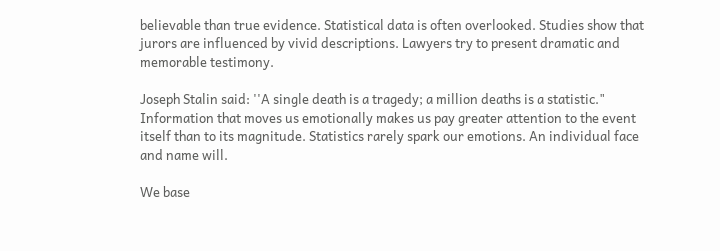believable than true evidence. Statistical data is often overlooked. Studies show that jurors are influenced by vivid descriptions. Lawyers try to present dramatic and memorable testimony.

Joseph Stalin said: ''A single death is a tragedy; a million deaths is a statistic." Information that moves us emotionally makes us pay greater attention to the event itself than to its magnitude. Statistics rarely spark our emotions. An individual face and name will.

We base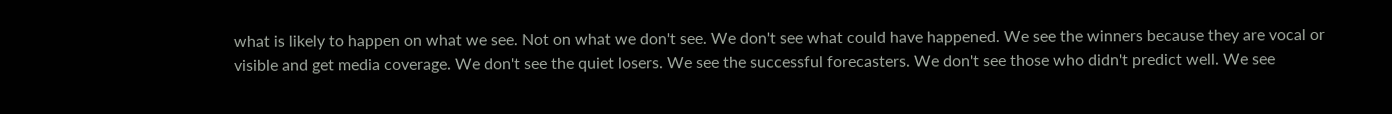what is likely to happen on what we see. Not on what we don't see. We don't see what could have happened. We see the winners because they are vocal or visible and get media coverage. We don't see the quiet losers. We see the successful forecasters. We don't see those who didn't predict well. We see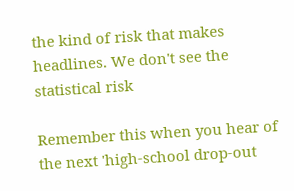the kind of risk that makes headlines. We don't see the statistical risk

Remember this when you hear of the next 'high-school drop-out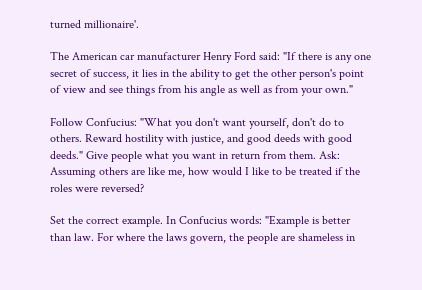turned millionaire'.

The American car manufacturer Henry Ford said: "If there is any one secret of success, it lies in the ability to get the other person's point of view and see things from his angle as well as from your own."

Follow Confucius: "What you don't want yourself, don't do to others. Reward hostility with justice, and good deeds with good deeds." Give people what you want in return from them. Ask: Assuming others are like me, how would I like to be treated if the roles were reversed?

Set the correct example. In Confucius words: "Example is better than law. For where the laws govern, the people are shameless in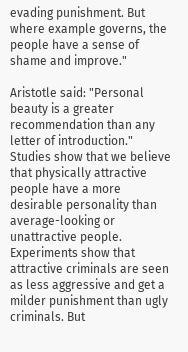evading punishment. But where example governs, the people have a sense of shame and improve."

Aristotle said: "Personal beauty is a greater recommendation than any letter of introduction." Studies show that we believe that physically attractive people have a more desirable personality than average-looking or unattractive people. Experiments show that attractive criminals are seen as less aggressive and get a milder punishment than ugly criminals. But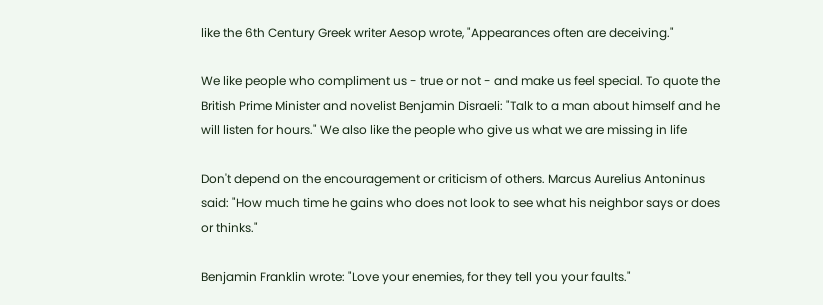like the 6th Century Greek writer Aesop wrote, "Appearances often are deceiving."

We like people who compliment us - true or not - and make us feel special. To quote the British Prime Minister and novelist Benjamin Disraeli: "Talk to a man about himself and he will listen for hours." We also like the people who give us what we are missing in life

Don't depend on the encouragement or criticism of others. Marcus Aurelius Antoninus said: "How much time he gains who does not look to see what his neighbor says or does or thinks."

Benjamin Franklin wrote: "Love your enemies, for they tell you your faults."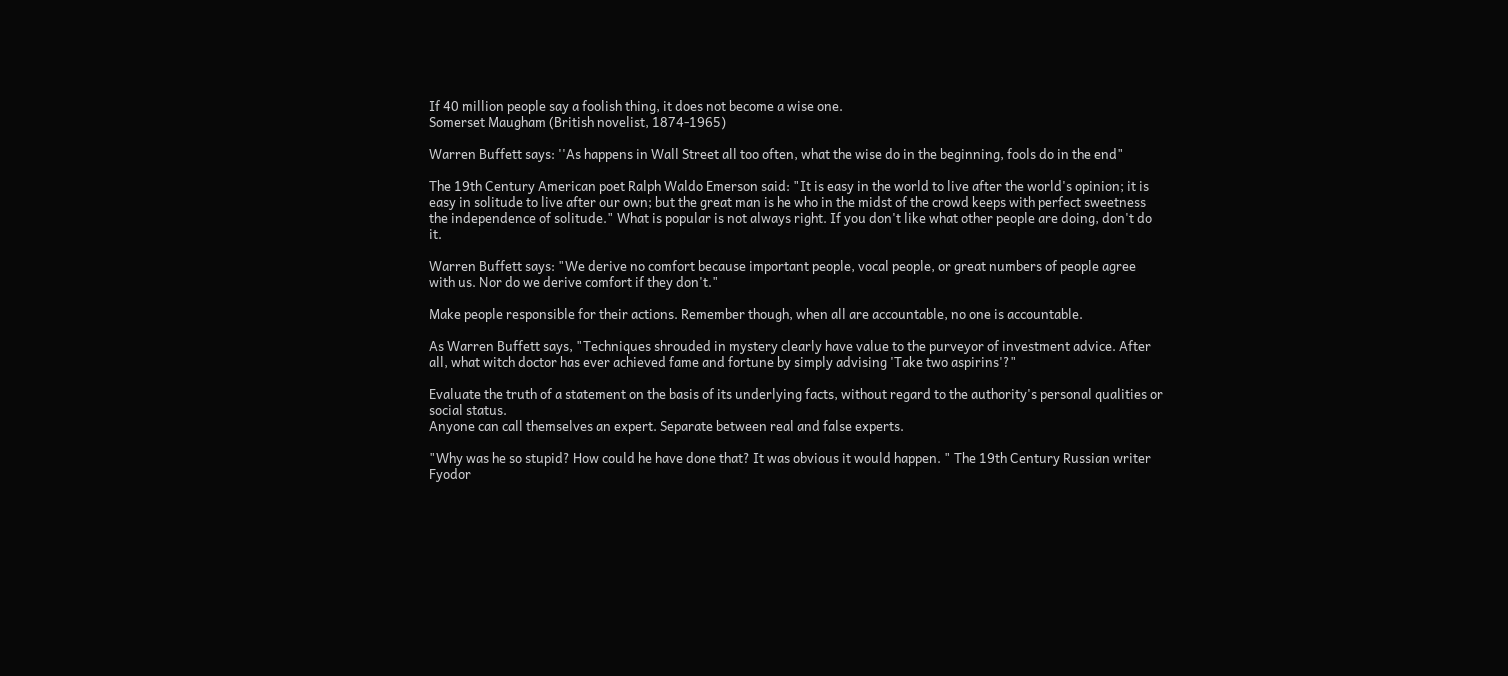If 40 million people say a foolish thing, it does not become a wise one.
Somerset Maugham (British novelist, 1874-1965)

Warren Buffett says: ''As happens in Wall Street all too often, what the wise do in the beginning, fools do in the end"

The 19th Century American poet Ralph Waldo Emerson said: "It is easy in the world to live after the world's opinion; it is easy in solitude to live after our own; but the great man is he who in the midst of the crowd keeps with perfect sweetness the independence of solitude." What is popular is not always right. If you don't like what other people are doing, don't do it.

Warren Buffett says: "We derive no comfort because important people, vocal people, or great numbers of people agree with us. Nor do we derive comfort if they don't."

Make people responsible for their actions. Remember though, when all are accountable, no one is accountable.

As Warren Buffett says, "Techniques shrouded in mystery clearly have value to the purveyor of investment advice. After all, what witch doctor has ever achieved fame and fortune by simply advising 'Take two aspirins'?"

Evaluate the truth of a statement on the basis of its underlying facts, without regard to the authority's personal qualities or social status.
Anyone can call themselves an expert. Separate between real and false experts.

"Why was he so stupid? How could he have done that? It was obvious it would happen. " The 19th Century Russian writer Fyodor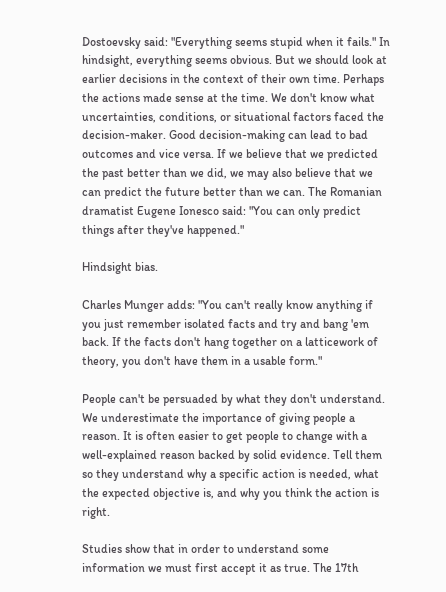Dostoevsky said: "Everything seems stupid when it fails." In hindsight, everything seems obvious. But we should look at earlier decisions in the context of their own time. Perhaps the actions made sense at the time. We don't know what uncertainties, conditions, or situational factors faced the decision-maker. Good decision-making can lead to bad outcomes and vice versa. If we believe that we predicted the past better than we did, we may also believe that we can predict the future better than we can. The Romanian dramatist Eugene Ionesco said: "You can only predict things after they've happened."

Hindsight bias.

Charles Munger adds: "You can't really know anything if you just remember isolated facts and try and bang 'em back. If the facts don't hang together on a latticework of theory, you don't have them in a usable form."

People can't be persuaded by what they don't understand. We underestimate the importance of giving people a reason. It is often easier to get people to change with a well-explained reason backed by solid evidence. Tell them so they understand why a specific action is needed, what the expected objective is, and why you think the action is right.

Studies show that in order to understand some information we must first accept it as true. The 17th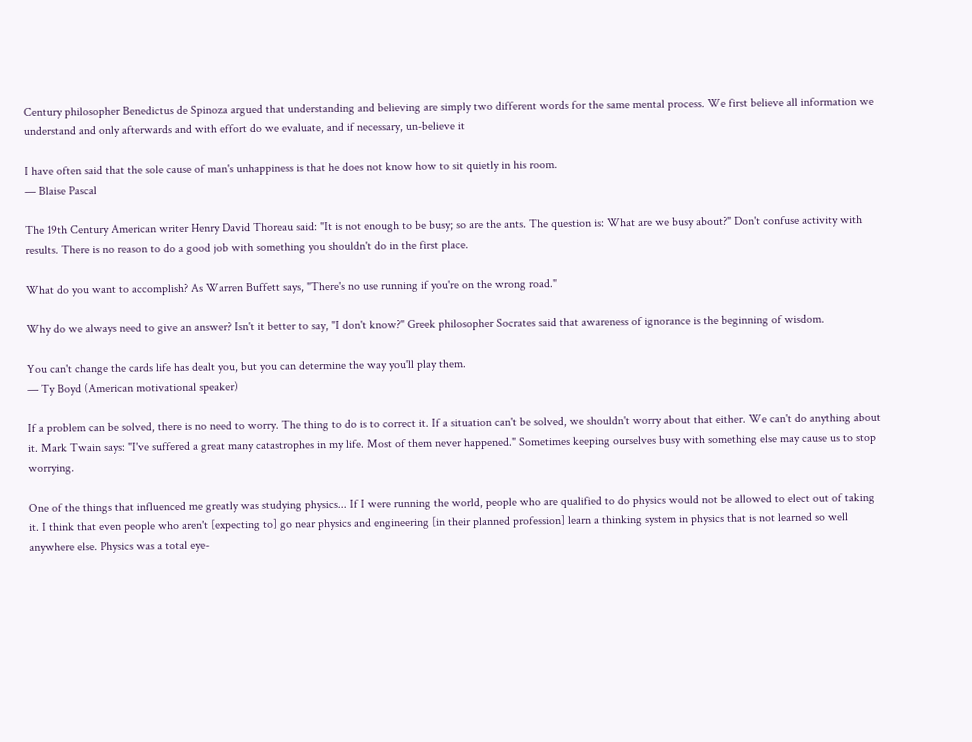Century philosopher Benedictus de Spinoza argued that understanding and believing are simply two different words for the same mental process. We first believe all information we understand and only afterwards and with effort do we evaluate, and if necessary, un-believe it

I have often said that the sole cause of man's unhappiness is that he does not know how to sit quietly in his room.
— Blaise Pascal

The 19th Century American writer Henry David Thoreau said: "It is not enough to be busy; so are the ants. The question is: What are we busy about?" Don't confuse activity with results. There is no reason to do a good job with something you shouldn't do in the first place.

What do you want to accomplish? As Warren Buffett says, "There's no use running if you're on the wrong road."

Why do we always need to give an answer? Isn't it better to say, "I don't know?" Greek philosopher Socrates said that awareness of ignorance is the beginning of wisdom.

You can't change the cards life has dealt you, but you can determine the way you'll play them.
— Ty Boyd (American motivational speaker)

If a problem can be solved, there is no need to worry. The thing to do is to correct it. If a situation can't be solved, we shouldn't worry about that either. We can't do anything about it. Mark Twain says: "I've suffered a great many catastrophes in my life. Most of them never happened." Sometimes keeping ourselves busy with something else may cause us to stop worrying.

One of the things that influenced me greatly was studying physics... If I were running the world, people who are qualified to do physics would not be allowed to elect out of taking it. I think that even people who aren't [expecting to] go near physics and engineering [in their planned profession] learn a thinking system in physics that is not learned so well anywhere else. Physics was a total eye-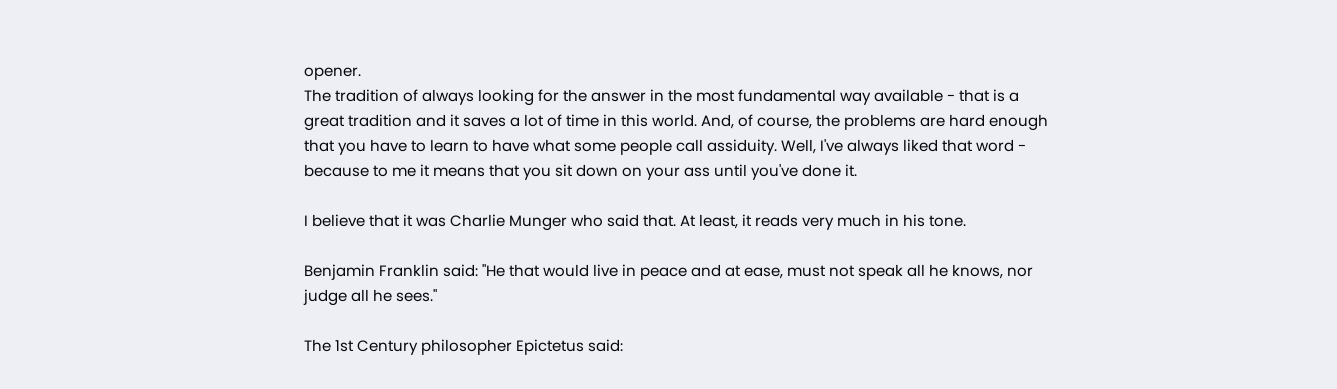opener.
The tradition of always looking for the answer in the most fundamental way available - that is a great tradition and it saves a lot of time in this world. And, of course, the problems are hard enough that you have to learn to have what some people call assiduity. Well, I've always liked that word - because to me it means that you sit down on your ass until you've done it.

I believe that it was Charlie Munger who said that. At least, it reads very much in his tone.

Benjamin Franklin said: "He that would live in peace and at ease, must not speak all he knows, nor judge all he sees."

The 1st Century philosopher Epictetus said: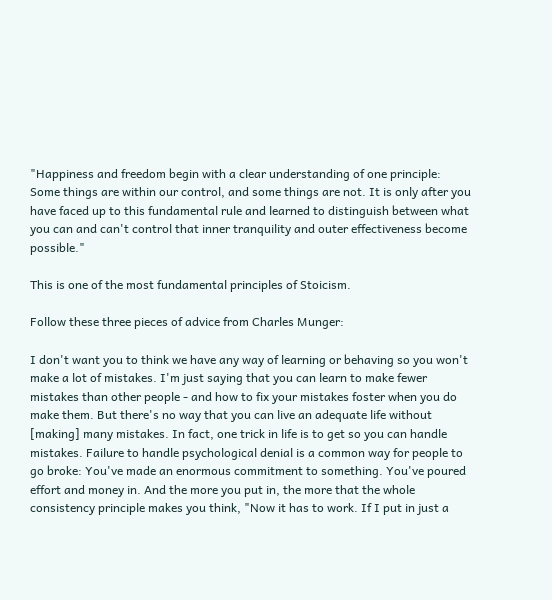"Happiness and freedom begin with a clear understanding of one principle: Some things are within our control, and some things are not. It is only after you have faced up to this fundamental rule and learned to distinguish between what you can and can't control that inner tranquility and outer effectiveness become possible."

This is one of the most fundamental principles of Stoicism.

Follow these three pieces of advice from Charles Munger:

I don't want you to think we have any way of learning or behaving so you won't make a lot of mistakes. I'm just saying that you can learn to make fewer mistakes than other people - and how to fix your mistakes foster when you do make them. But there's no way that you can live an adequate life without [making] many mistakes. In fact, one trick in life is to get so you can handle mistakes. Failure to handle psychological denial is a common way for people to go broke: You've made an enormous commitment to something. You've poured effort and money in. And the more you put in, the more that the whole consistency principle makes you think, "Now it has to work. If I put in just a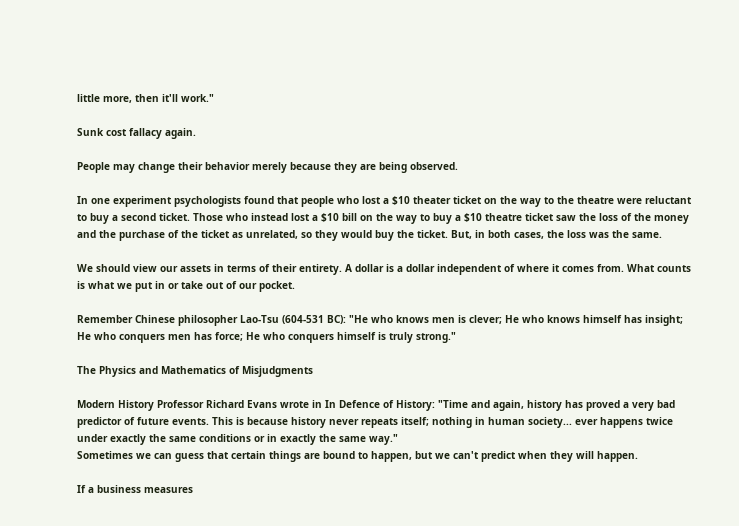little more, then it'll work."

Sunk cost fallacy again.

People may change their behavior merely because they are being observed.

In one experiment psychologists found that people who lost a $10 theater ticket on the way to the theatre were reluctant to buy a second ticket. Those who instead lost a $10 bill on the way to buy a $10 theatre ticket saw the loss of the money and the purchase of the ticket as unrelated, so they would buy the ticket. But, in both cases, the loss was the same.

We should view our assets in terms of their entirety. A dollar is a dollar independent of where it comes from. What counts is what we put in or take out of our pocket.

Remember Chinese philosopher Lao-Tsu (604-531 BC): "He who knows men is clever; He who knows himself has insight; He who conquers men has force; He who conquers himself is truly strong."

The Physics and Mathematics of Misjudgments

Modern History Professor Richard Evans wrote in In Defence of History: "Time and again, history has proved a very bad predictor of future events. This is because history never repeats itself; nothing in human society... ever happens twice under exactly the same conditions or in exactly the same way."
Sometimes we can guess that certain things are bound to happen, but we can't predict when they will happen.

If a business measures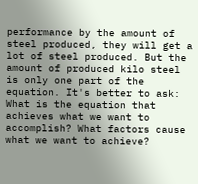performance by the amount of steel produced, they will get a lot of steel produced. But the amount of produced kilo steel is only one part of the equation. It's better to ask: What is the equation that achieves what we want to accomplish? What factors cause what we want to achieve?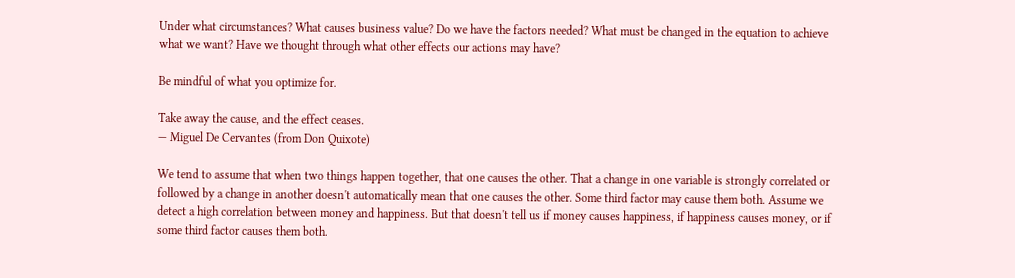Under what circumstances? What causes business value? Do we have the factors needed? What must be changed in the equation to achieve what we want? Have we thought through what other effects our actions may have?

Be mindful of what you optimize for.

Take away the cause, and the effect ceases.
— Miguel De Cervantes (from Don Quixote)

We tend to assume that when two things happen together, that one causes the other. That a change in one variable is strongly correlated or followed by a change in another doesn't automatically mean that one causes the other. Some third factor may cause them both. Assume we detect a high correlation between money and happiness. But that doesn't tell us if money causes happiness, if happiness causes money, or if some third factor causes them both.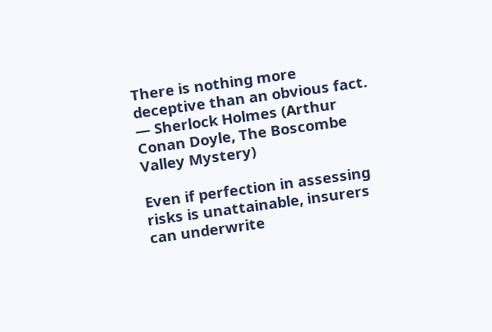There is nothing more deceptive than an obvious fact.
— Sherlock Holmes (Arthur Conan Doyle, The Boscombe Valley Mystery)

Even if perfection in assessing risks is unattainable, insurers can underwrite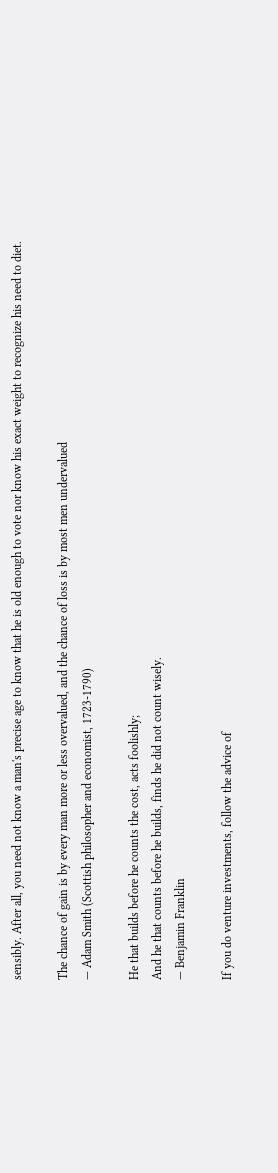sensibly. After all, you need not know a man's precise age to know that he is old enough to vote nor know his exact weight to recognize his need to diet.

The chance of gain is by every man more or less overvalued, and the chance of loss is by most men undervalued
— Adam Smith (Scottish philosopher and economist, 1723-1790)

He that builds before he counts the cost, acts foolishly;
And he that counts before he builds, finds he did not count wisely.
— Benjamin Franklin

If you do venture investments, follow the advice of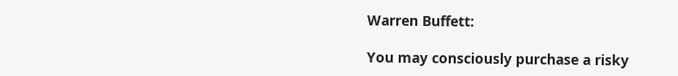Warren Buffett:

You may consciously purchase a risky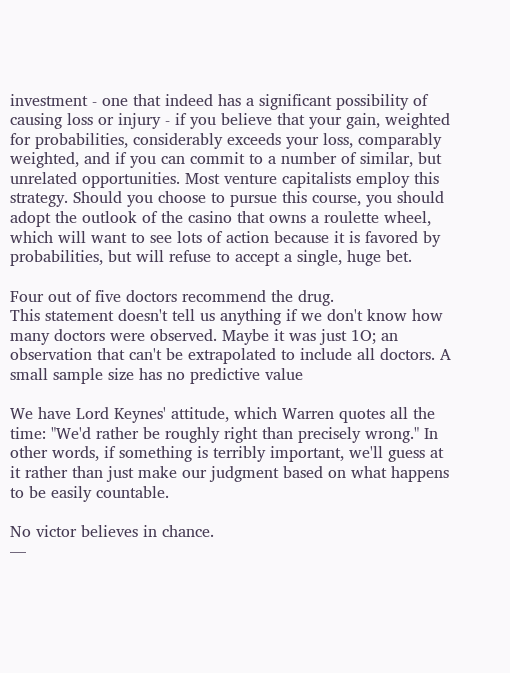investment - one that indeed has a significant possibility of causing loss or injury - if you believe that your gain, weighted for probabilities, considerably exceeds your loss, comparably weighted, and if you can commit to a number of similar, but unrelated opportunities. Most venture capitalists employ this strategy. Should you choose to pursue this course, you should adopt the outlook of the casino that owns a roulette wheel, which will want to see lots of action because it is favored by probabilities, but will refuse to accept a single, huge bet.

Four out of five doctors recommend the drug.
This statement doesn't tell us anything if we don't know how many doctors were observed. Maybe it was just 1O; an observation that can't be extrapolated to include all doctors. A small sample size has no predictive value

We have Lord Keynes' attitude, which Warren quotes all the time: "We'd rather be roughly right than precisely wrong." In other words, if something is terribly important, we'll guess at it rather than just make our judgment based on what happens to be easily countable.

No victor believes in chance.
—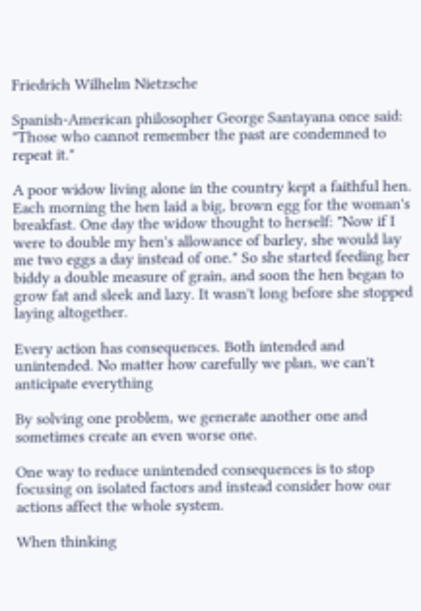Friedrich Wilhelm Nietzsche

Spanish-American philosopher George Santayana once said: "Those who cannot remember the past are condemned to repeat it."

A poor widow living alone in the country kept a faithful hen. Each morning the hen laid a big, brown egg for the woman's breakfast. One day the widow thought to herself: "Now if I were to double my hen's allowance of barley, she would lay me two eggs a day instead of one." So she started feeding her biddy a double measure of grain, and soon the hen began to grow fat and sleek and lazy. It wasn't long before she stopped laying altogether.

Every action has consequences. Both intended and unintended. No matter how carefully we plan, we can't anticipate everything

By solving one problem, we generate another one and sometimes create an even worse one.

One way to reduce unintended consequences is to stop focusing on isolated factors and instead consider how our actions affect the whole system.

When thinking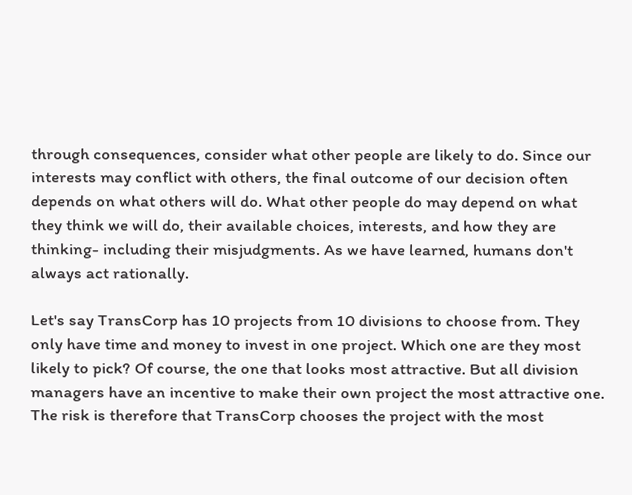through consequences, consider what other people are likely to do. Since our interests may conflict with others, the final outcome of our decision often depends on what others will do. What other people do may depend on what they think we will do, their available choices, interests, and how they are thinking- including their misjudgments. As we have learned, humans don't always act rationally.

Let's say TransCorp has 10 projects from 10 divisions to choose from. They only have time and money to invest in one project. Which one are they most likely to pick? Of course, the one that looks most attractive. But all division managers have an incentive to make their own project the most attractive one. The risk is therefore that TransCorp chooses the project with the most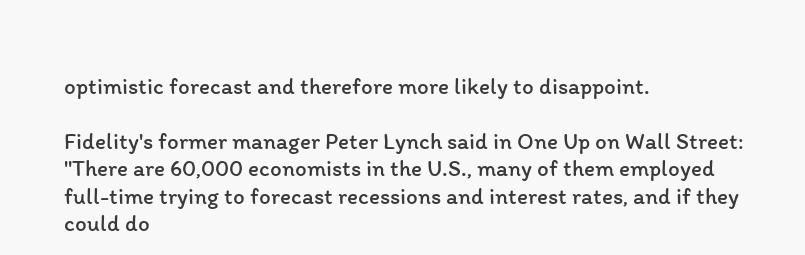optimistic forecast and therefore more likely to disappoint.

Fidelity's former manager Peter Lynch said in One Up on Wall Street: "There are 60,000 economists in the U.S., many of them employed full-time trying to forecast recessions and interest rates, and if they could do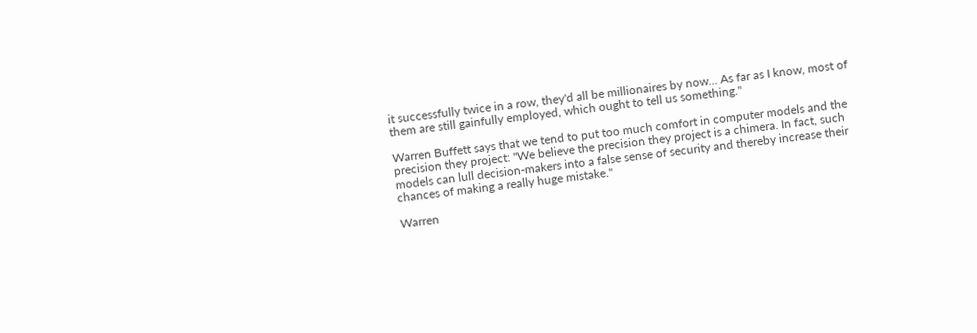it successfully twice in a row, they'd all be millionaires by now... As far as I know, most of them are still gainfully employed, which ought to tell us something."

Warren Buffett says that we tend to put too much comfort in computer models and the precision they project: "We believe the precision they project is a chimera. In fact, such models can lull decision-makers into a false sense of security and thereby increase their chances of making a really huge mistake."

Warren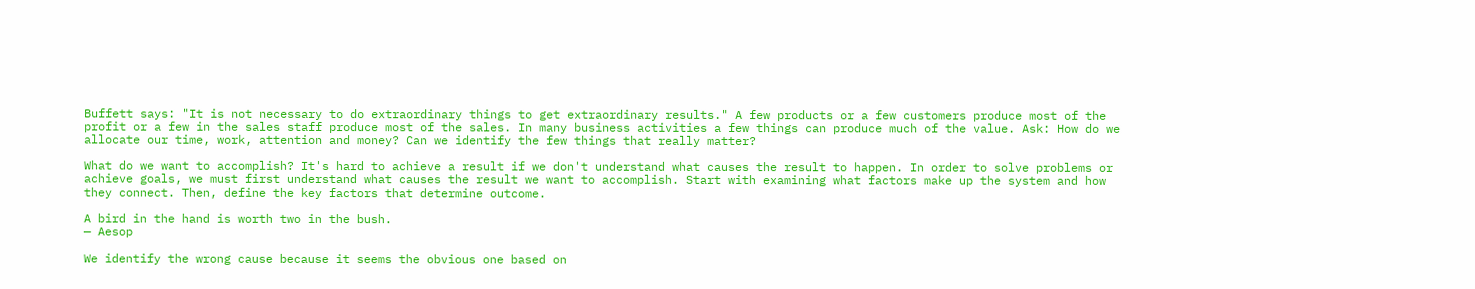Buffett says: "It is not necessary to do extraordinary things to get extraordinary results." A few products or a few customers produce most of the profit or a few in the sales staff produce most of the sales. In many business activities a few things can produce much of the value. Ask: How do we allocate our time, work, attention and money? Can we identify the few things that really matter?

What do we want to accomplish? It's hard to achieve a result if we don't understand what causes the result to happen. In order to solve problems or achieve goals, we must first understand what causes the result we want to accomplish. Start with examining what factors make up the system and how they connect. Then, define the key factors that determine outcome.

A bird in the hand is worth two in the bush.
— Aesop

We identify the wrong cause because it seems the obvious one based on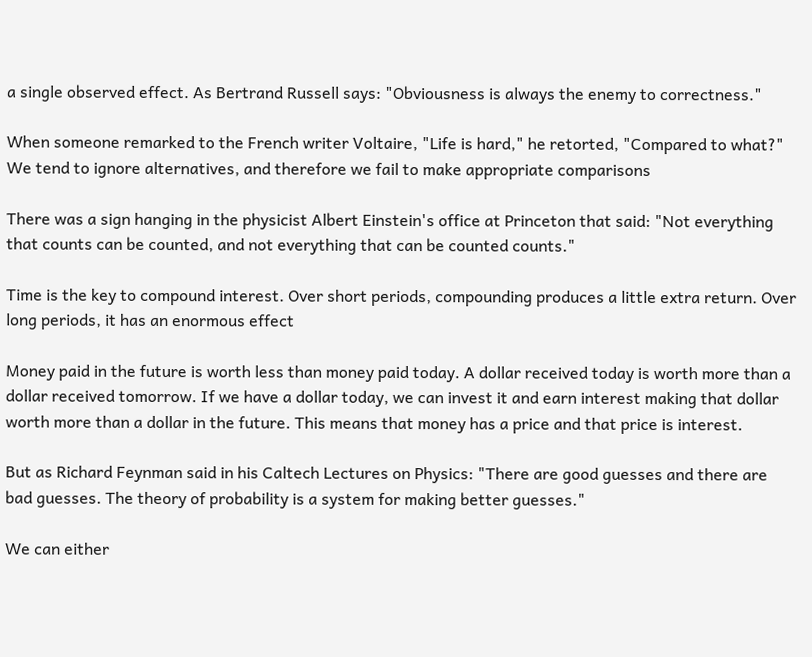a single observed effect. As Bertrand Russell says: "Obviousness is always the enemy to correctness."

When someone remarked to the French writer Voltaire, "Life is hard," he retorted, "Compared to what?"
We tend to ignore alternatives, and therefore we fail to make appropriate comparisons

There was a sign hanging in the physicist Albert Einstein's office at Princeton that said: "Not everything that counts can be counted, and not everything that can be counted counts."

Time is the key to compound interest. Over short periods, compounding produces a little extra return. Over long periods, it has an enormous effect

Money paid in the future is worth less than money paid today. A dollar received today is worth more than a dollar received tomorrow. If we have a dollar today, we can invest it and earn interest making that dollar worth more than a dollar in the future. This means that money has a price and that price is interest.

But as Richard Feynman said in his Caltech Lectures on Physics: "There are good guesses and there are bad guesses. The theory of probability is a system for making better guesses."

We can either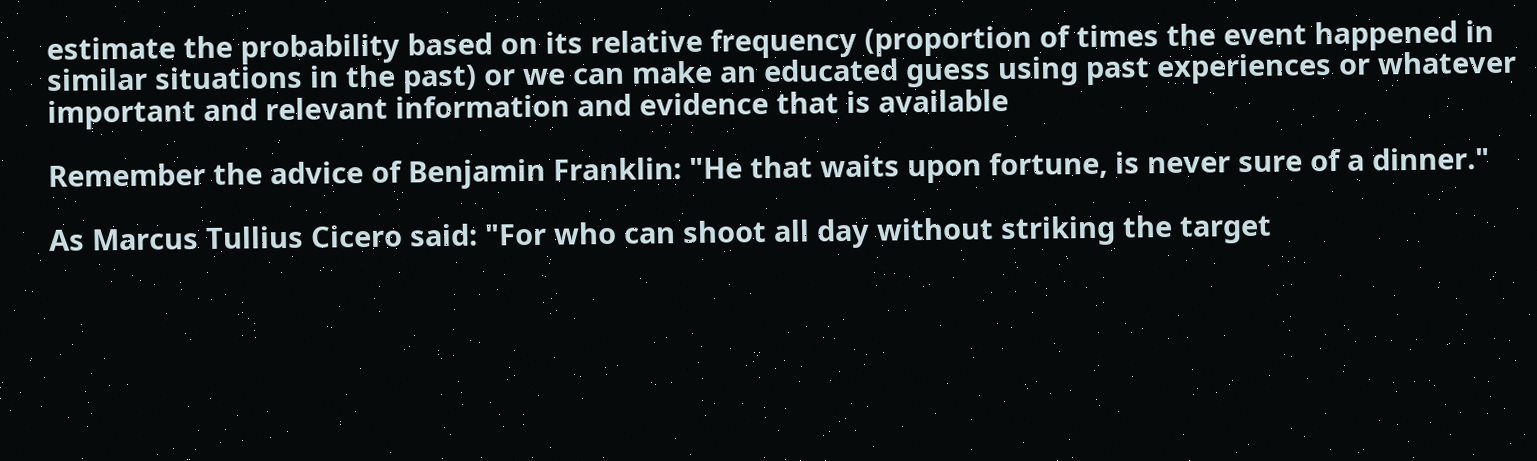estimate the probability based on its relative frequency (proportion of times the event happened in similar situations in the past) or we can make an educated guess using past experiences or whatever important and relevant information and evidence that is available

Remember the advice of Benjamin Franklin: "He that waits upon fortune, is never sure of a dinner."

As Marcus Tullius Cicero said: "For who can shoot all day without striking the target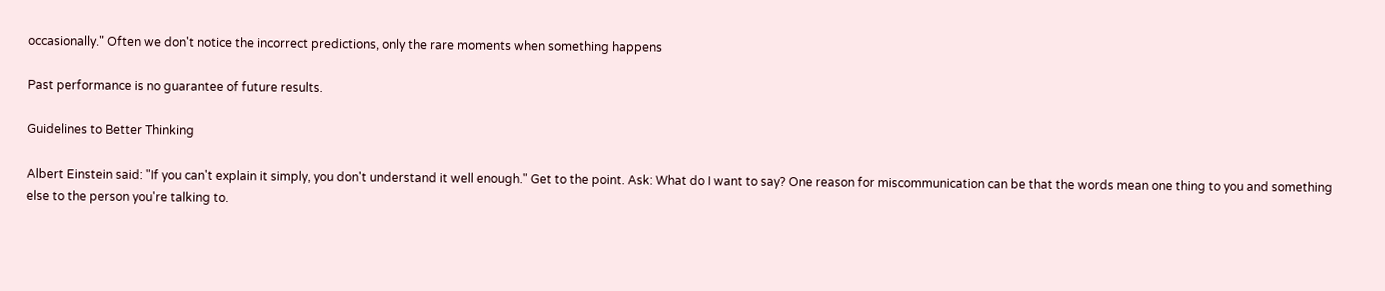occasionally." Often we don't notice the incorrect predictions, only the rare moments when something happens

Past performance is no guarantee of future results.

Guidelines to Better Thinking

Albert Einstein said: "If you can't explain it simply, you don't understand it well enough." Get to the point. Ask: What do I want to say? One reason for miscommunication can be that the words mean one thing to you and something else to the person you're talking to.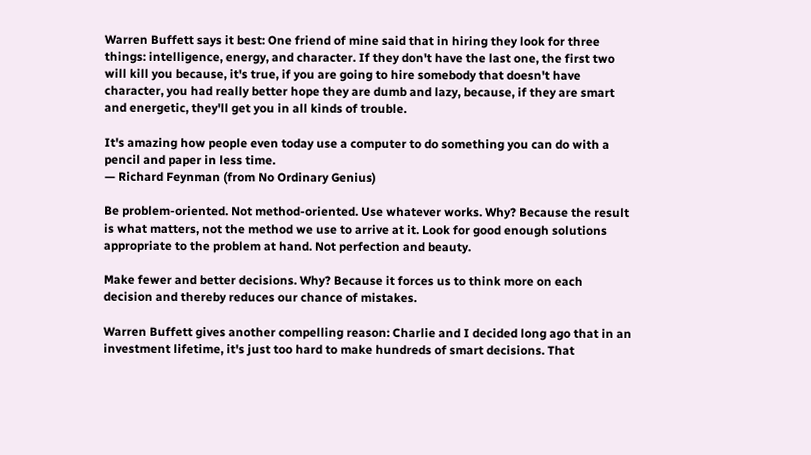Warren Buffett says it best: One friend of mine said that in hiring they look for three things: intelligence, energy, and character. If they don't have the last one, the first two will kill you because, it's true, if you are going to hire somebody that doesn't have character, you had really better hope they are dumb and lazy, because, if they are smart and energetic, they'll get you in all kinds of trouble.

It's amazing how people even today use a computer to do something you can do with a pencil and paper in less time.
— Richard Feynman (from No Ordinary Genius)

Be problem-oriented. Not method-oriented. Use whatever works. Why? Because the result is what matters, not the method we use to arrive at it. Look for good enough solutions appropriate to the problem at hand. Not perfection and beauty.

Make fewer and better decisions. Why? Because it forces us to think more on each decision and thereby reduces our chance of mistakes.

Warren Buffett gives another compelling reason: Charlie and I decided long ago that in an investment lifetime, it's just too hard to make hundreds of smart decisions. That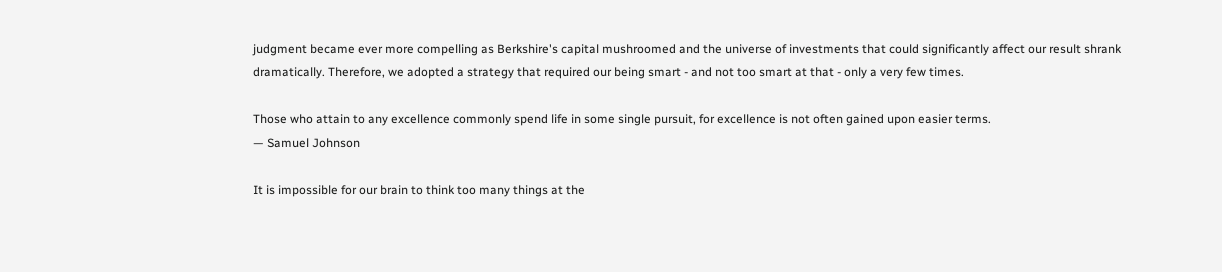judgment became ever more compelling as Berkshire's capital mushroomed and the universe of investments that could significantly affect our result shrank dramatically. Therefore, we adopted a strategy that required our being smart - and not too smart at that - only a very few times.

Those who attain to any excellence commonly spend life in some single pursuit, for excellence is not often gained upon easier terms.
— Samuel Johnson

It is impossible for our brain to think too many things at the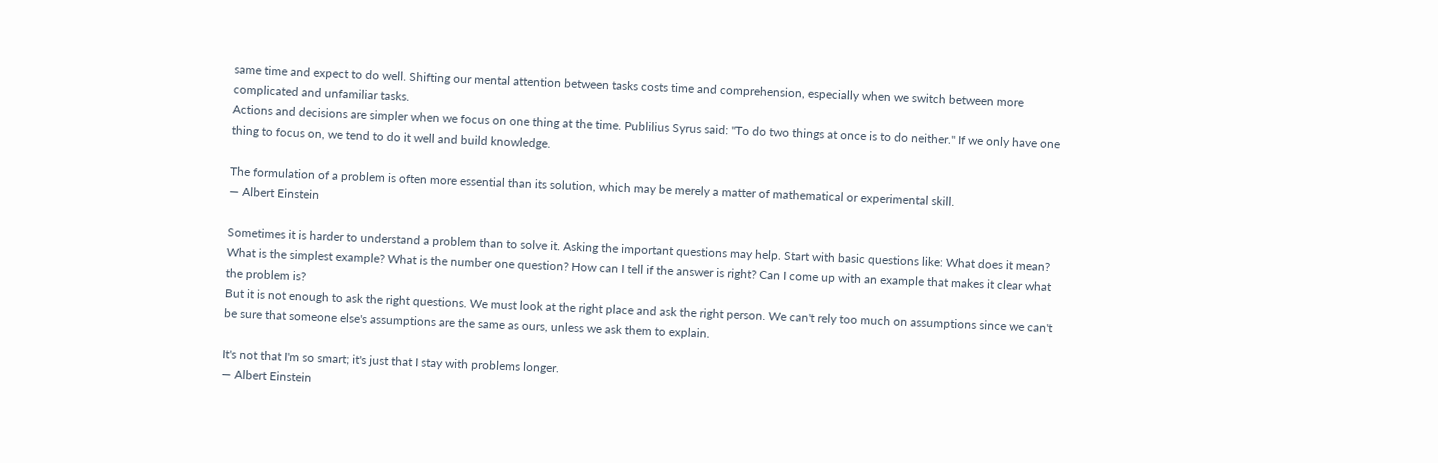same time and expect to do well. Shifting our mental attention between tasks costs time and comprehension, especially when we switch between more complicated and unfamiliar tasks.
Actions and decisions are simpler when we focus on one thing at the time. Publilius Syrus said: "To do two things at once is to do neither." If we only have one thing to focus on, we tend to do it well and build knowledge.

The formulation of a problem is often more essential than its solution, which may be merely a matter of mathematical or experimental skill.
— Albert Einstein

Sometimes it is harder to understand a problem than to solve it. Asking the important questions may help. Start with basic questions like: What does it mean? What is the simplest example? What is the number one question? How can I tell if the answer is right? Can I come up with an example that makes it clear what the problem is?
But it is not enough to ask the right questions. We must look at the right place and ask the right person. We can't rely too much on assumptions since we can't be sure that someone else's assumptions are the same as ours, unless we ask them to explain.

It's not that I'm so smart; it's just that I stay with problems longer.
— Albert Einstein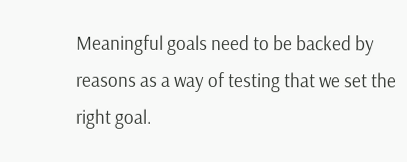Meaningful goals need to be backed by reasons as a way of testing that we set the right goal.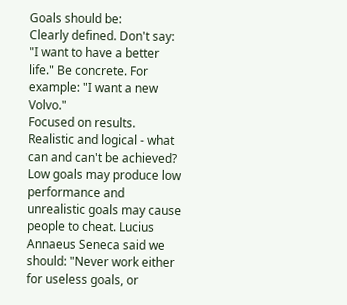Goals should be:
Clearly defined. Don't say: "I want to have a better life." Be concrete. For example: "I want a new Volvo."
Focused on results.
Realistic and logical - what can and can't be achieved? Low goals may produce low performance and unrealistic goals may cause people to cheat. Lucius Annaeus Seneca said we should: "Never work either for useless goals, or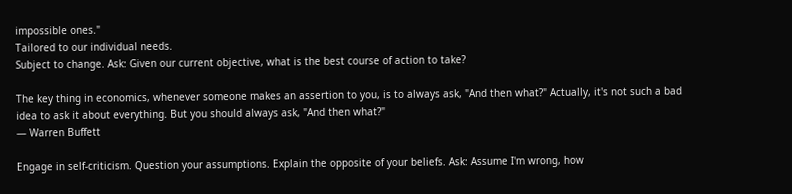impossible ones."
Tailored to our individual needs.
Subject to change. Ask: Given our current objective, what is the best course of action to take?

The key thing in economics, whenever someone makes an assertion to you, is to always ask, "And then what?" Actually, it's not such a bad idea to ask it about everything. But you should always ask, "And then what?"
— Warren Buffett

Engage in self-criticism. Question your assumptions. Explain the opposite of your beliefs. Ask: Assume I'm wrong, how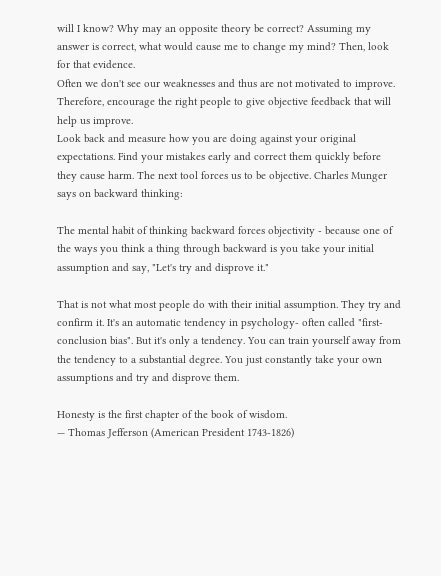will I know? Why may an opposite theory be correct? Assuming my answer is correct, what would cause me to change my mind? Then, look for that evidence.
Often we don't see our weaknesses and thus are not motivated to improve. Therefore, encourage the right people to give objective feedback that will help us improve.
Look back and measure how you are doing against your original expectations. Find your mistakes early and correct them quickly before they cause harm. The next tool forces us to be objective. Charles Munger says on backward thinking:

The mental habit of thinking backward forces objectivity - because one of the ways you think a thing through backward is you take your initial assumption and say, "Let's try and disprove it."

That is not what most people do with their initial assumption. They try and confirm it. It's an automatic tendency in psychology- often called "first-conclusion bias". But it's only a tendency. You can train yourself away from the tendency to a substantial degree. You just constantly take your own assumptions and try and disprove them.

Honesty is the first chapter of the book of wisdom.
— Thomas Jefferson (American President 1743-1826)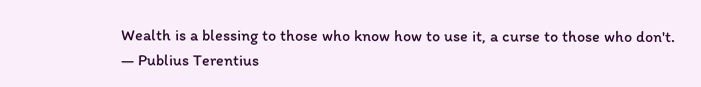Wealth is a blessing to those who know how to use it, a curse to those who don't.
— Publius Terentius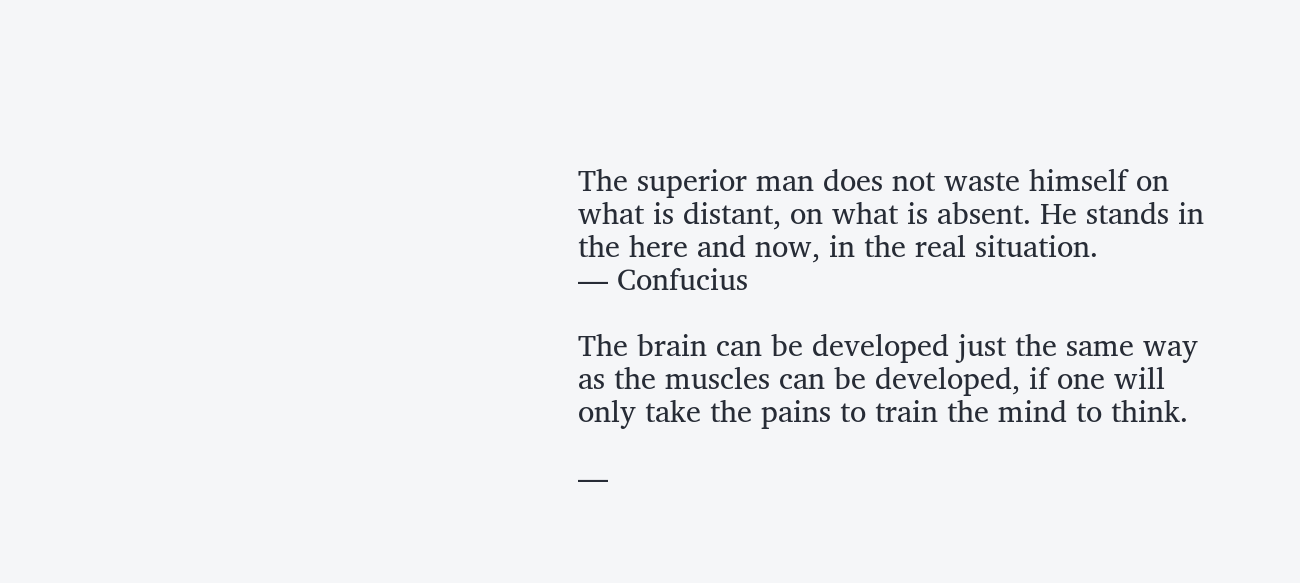The superior man does not waste himself on what is distant, on what is absent. He stands in the here and now, in the real situation.
— Confucius

The brain can be developed just the same way as the muscles can be developed, if one will only take the pains to train the mind to think.

—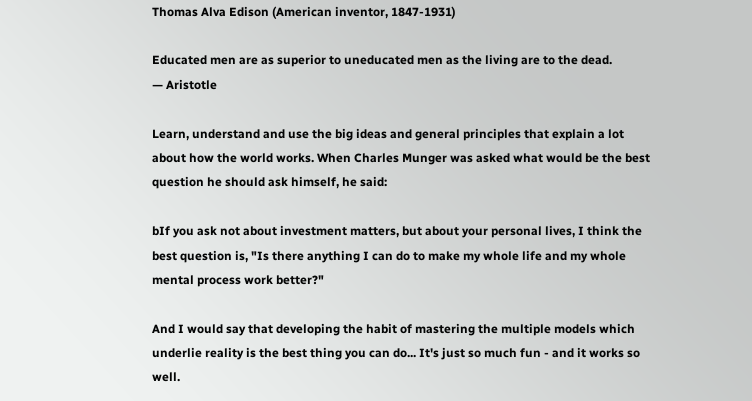Thomas Alva Edison (American inventor, 1847-1931)

Educated men are as superior to uneducated men as the living are to the dead.
— Aristotle

Learn, understand and use the big ideas and general principles that explain a lot about how the world works. When Charles Munger was asked what would be the best question he should ask himself, he said:

bIf you ask not about investment matters, but about your personal lives, I think the best question is, "Is there anything I can do to make my whole life and my whole mental process work better?"

And I would say that developing the habit of mastering the multiple models which underlie reality is the best thing you can do... It's just so much fun - and it works so well.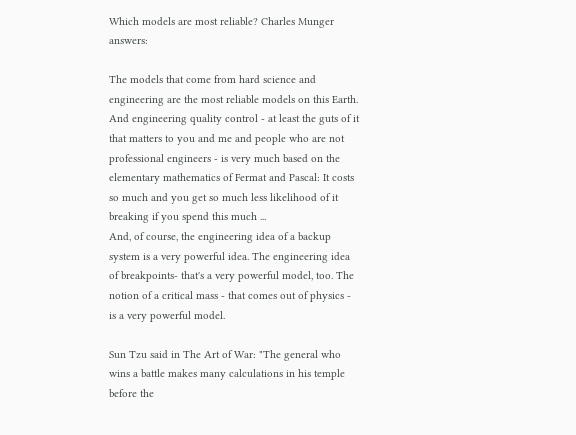Which models are most reliable? Charles Munger answers:

The models that come from hard science and engineering are the most reliable models on this Earth. And engineering quality control - at least the guts of it that matters to you and me and people who are not professional engineers - is very much based on the elementary mathematics of Fermat and Pascal: It costs so much and you get so much less likelihood of it breaking if you spend this much ...
And, of course, the engineering idea of a backup system is a very powerful idea. The engineering idea of breakpoints- that's a very powerful model, too. The notion of a critical mass - that comes out of physics - is a very powerful model.

Sun Tzu said in The Art of War: "The general who wins a battle makes many calculations in his temple before the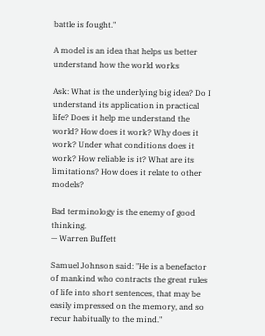battle is fought."

A model is an idea that helps us better understand how the world works

Ask: What is the underlying big idea? Do I understand its application in practical life? Does it help me understand the world? How does it work? Why does it work? Under what conditions does it work? How reliable is it? What are its limitations? How does it relate to other models?

Bad terminology is the enemy of good thinking.
— Warren Buffett

Samuel Johnson said: "He is a benefactor of mankind who contracts the great rules of life into short sentences, that may be easily impressed on the memory, and so recur habitually to the mind."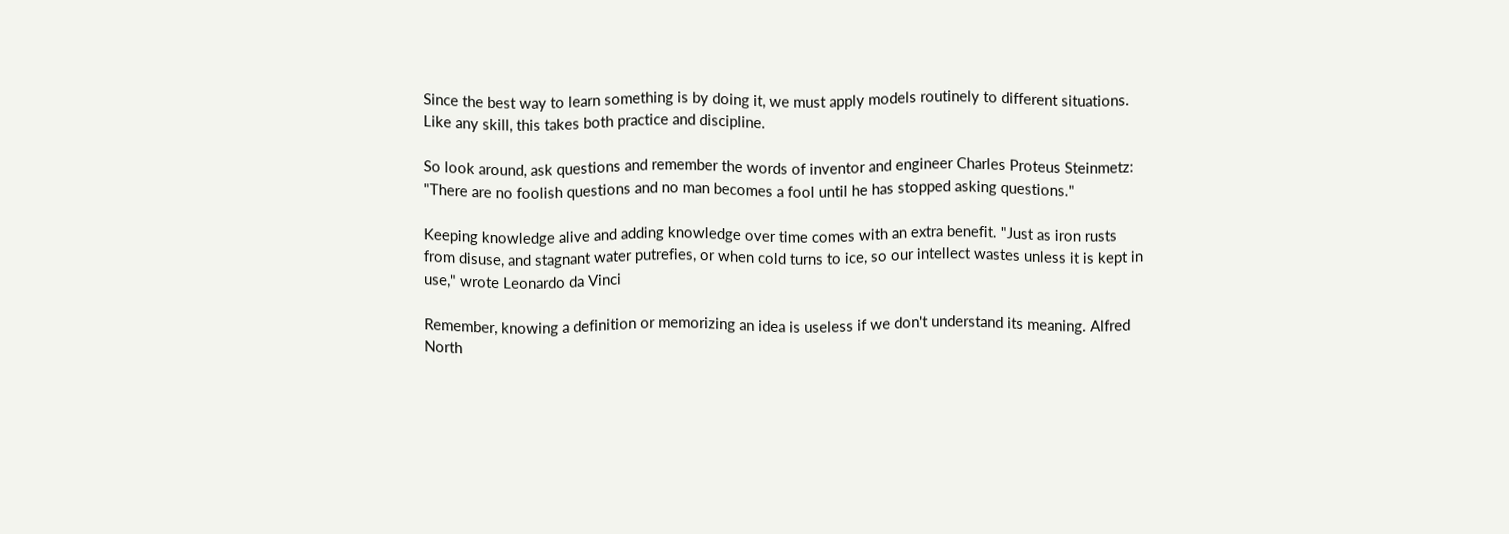Since the best way to learn something is by doing it, we must apply models routinely to different situations. Like any skill, this takes both practice and discipline.

So look around, ask questions and remember the words of inventor and engineer Charles Proteus Steinmetz: "There are no foolish questions and no man becomes a fool until he has stopped asking questions."

Keeping knowledge alive and adding knowledge over time comes with an extra benefit. "Just as iron rusts from disuse, and stagnant water putrefies, or when cold turns to ice, so our intellect wastes unless it is kept in use," wrote Leonardo da Vinci

Remember, knowing a definition or memorizing an idea is useless if we don't understand its meaning. Alfred North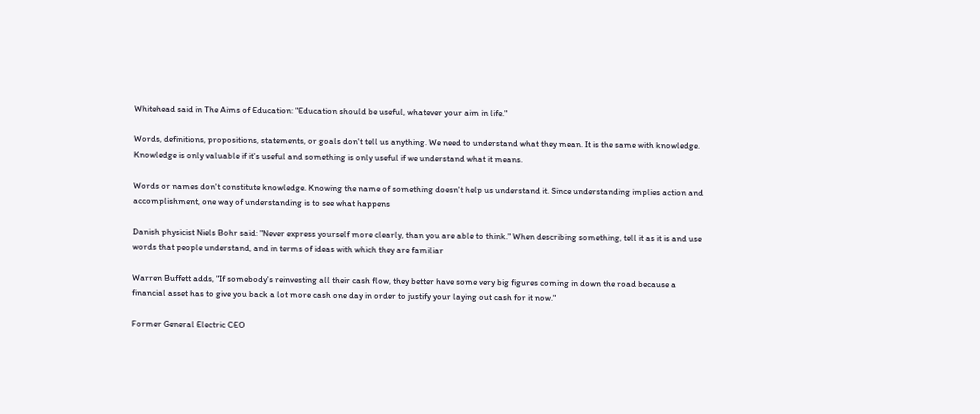Whitehead said in The Aims of Education: "Education should be useful, whatever your aim in life."

Words, definitions, propositions, statements, or goals don't tell us anything. We need to understand what they mean. It is the same with knowledge. Knowledge is only valuable if it's useful and something is only useful if we understand what it means.

Words or names don't constitute knowledge. Knowing the name of something doesn't help us understand it. Since understanding implies action and accomplishment, one way of understanding is to see what happens

Danish physicist Niels Bohr said: "Never express yourself more clearly, than you are able to think." When describing something, tell it as it is and use words that people understand, and in terms of ideas with which they are familiar

Warren Buffett adds, "If somebody's reinvesting all their cash flow, they better have some very big figures coming in down the road because a financial asset has to give you back a lot more cash one day in order to justify your laying out cash for it now."

Former General Electric CEO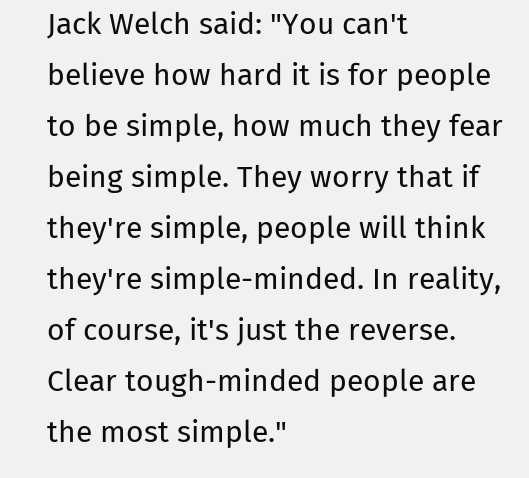Jack Welch said: "You can't believe how hard it is for people to be simple, how much they fear being simple. They worry that if they're simple, people will think they're simple-minded. In reality, of course, it's just the reverse. Clear tough-minded people are the most simple."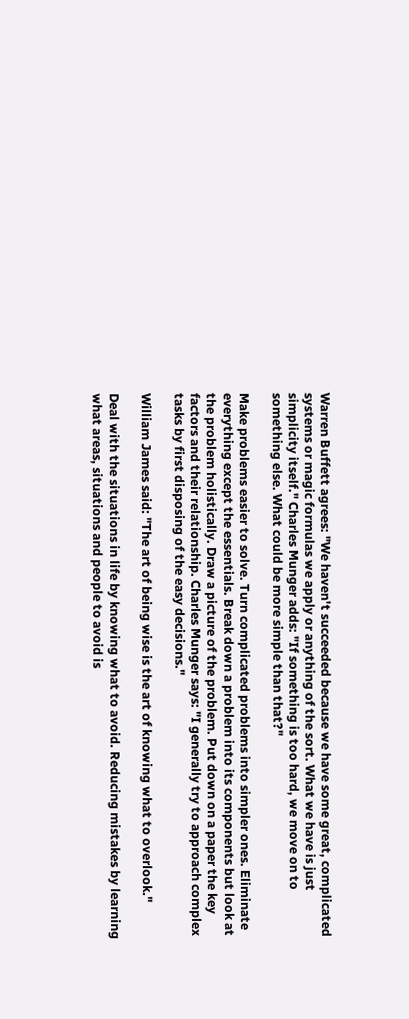Warren Buffett agrees: "We haven't succeeded because we have some great, complicated systems or magic formulas we apply or anything of the sort. What we have is just simplicity itself." Charles Munger adds: "If something is too hard, we move on to something else. What could be more simple than that?"

Make problems easier to solve. Turn complicated problems into simpler ones. Eliminate everything except the essentials. Break down a problem into its components but look at the problem holistically. Draw a picture of the problem. Put down on a paper the key factors and their relationship. Charles Munger says: "I generally try to approach complex tasks by first disposing of the easy decisions."

William James said: "The art of being wise is the art of knowing what to overlook."

Deal with the situations in life by knowing what to avoid. Reducing mistakes by learning what areas, situations and people to avoid is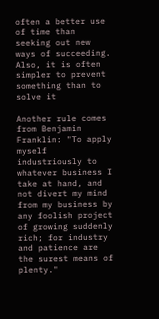often a better use of time than seeking out new ways of succeeding. Also, it is often simpler to prevent something than to solve it

Another rule comes from Benjamin Franklin: "To apply myself industriously to whatever business I take at hand, and not divert my mind from my business by any foolish project of growing suddenly rich; for industry and patience are the surest means of plenty."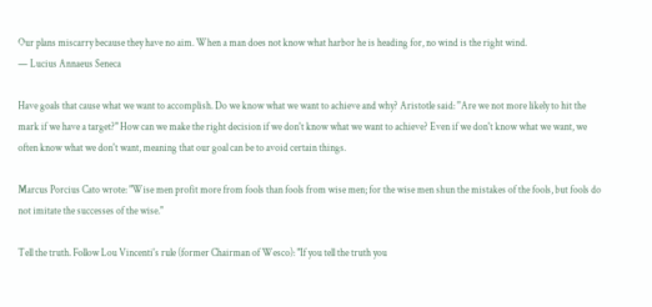Our plans miscarry because they have no aim. When a man does not know what harbor he is heading for, no wind is the right wind.
— Lucius Annaeus Seneca

Have goals that cause what we want to accomplish. Do we know what we want to achieve and why? Aristotle said: ''Are we not more likely to hit the mark if we have a target?" How can we make the right decision if we don't know what we want to achieve? Even if we don't know what we want, we often know what we don't want, meaning that our goal can be to avoid certain things.

Marcus Porcius Cato wrote: "Wise men profit more from fools than fools from wise men; for the wise men shun the mistakes of the fools, but fools do not imitate the successes of the wise."

Tell the truth. Follow Lou Vincenti's rule (former Chairman of Wesco): "If you tell the truth you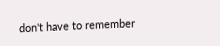don't have to remember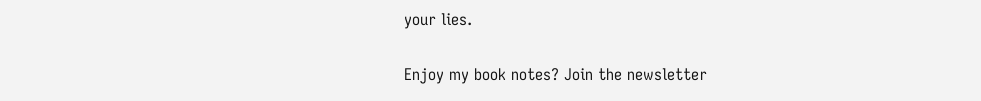your lies.

Enjoy my book notes? Join the newsletter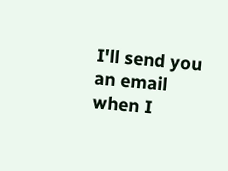I'll send you an email when I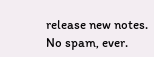release new notes. No spam, ever.